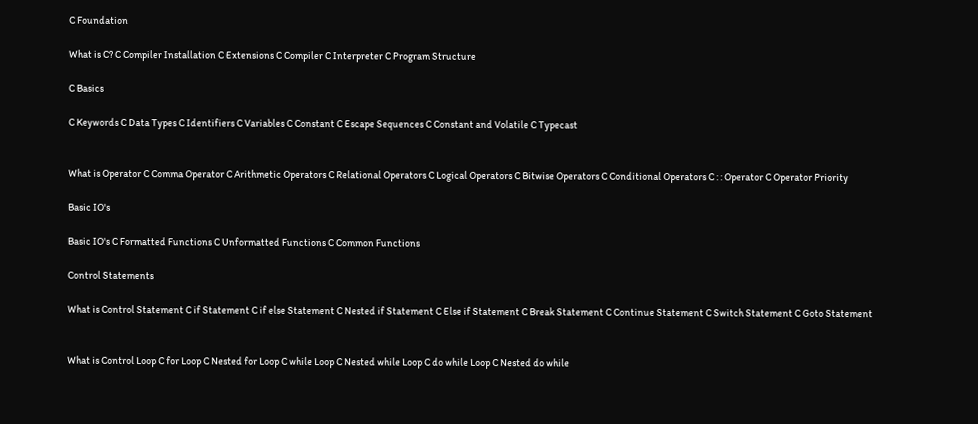C Foundation

What is C? C Compiler Installation C Extensions C Compiler C Interpreter C Program Structure

C Basics

C Keywords C Data Types C Identifiers C Variables C Constant C Escape Sequences C Constant and Volatile C Typecast


What is Operator C Comma Operator C Arithmetic Operators C Relational Operators C Logical Operators C Bitwise Operators C Conditional Operators C : : Operator C Operator Priority

Basic IO's

Basic IO's C Formatted Functions C Unformatted Functions C Common Functions

Control Statements

What is Control Statement C if Statement C if else Statement C Nested if Statement C Else if Statement C Break Statement C Continue Statement C Switch Statement C Goto Statement


What is Control Loop C for Loop C Nested for Loop C while Loop C Nested while Loop C do while Loop C Nested do while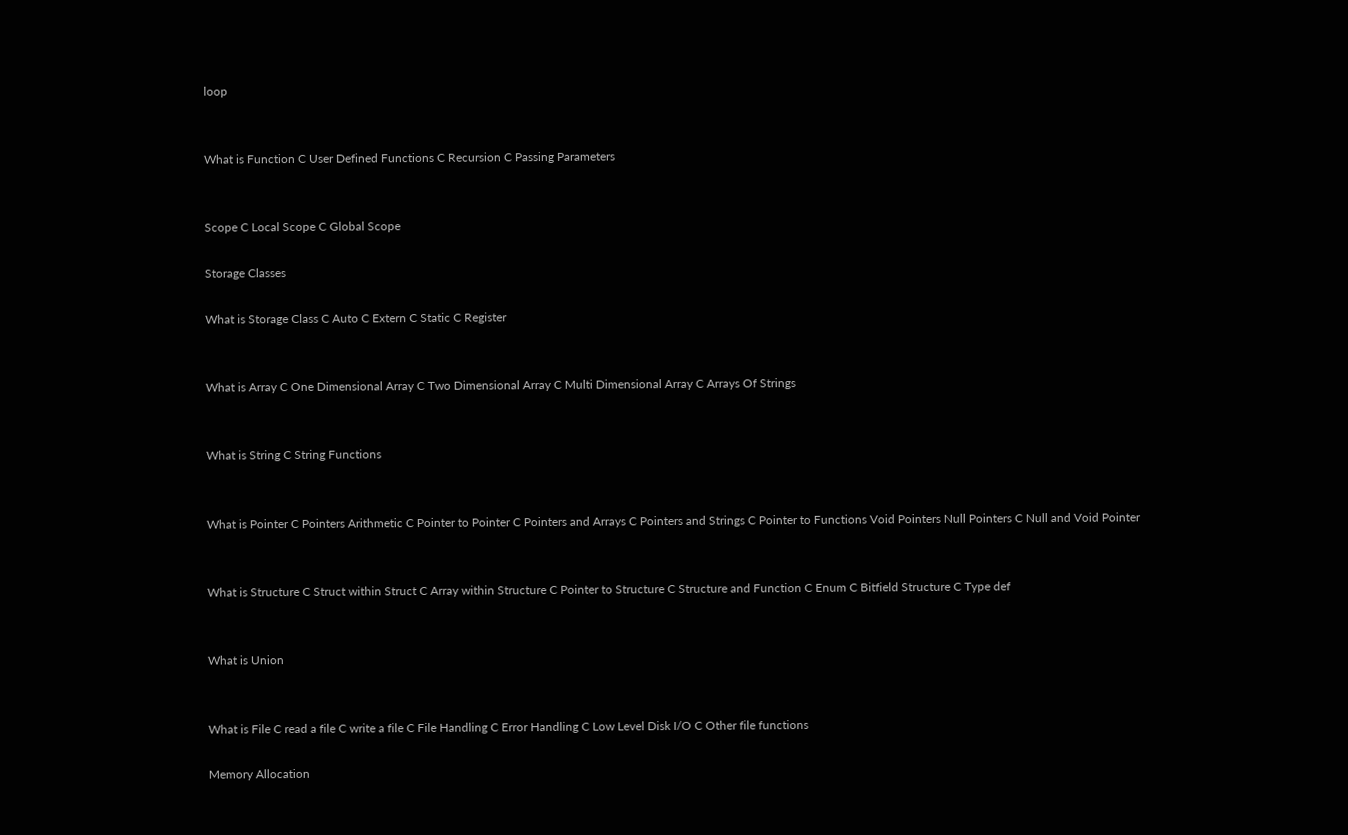loop


What is Function C User Defined Functions C Recursion C Passing Parameters


Scope C Local Scope C Global Scope

Storage Classes

What is Storage Class C Auto C Extern C Static C Register


What is Array C One Dimensional Array C Two Dimensional Array C Multi Dimensional Array C Arrays Of Strings


What is String C String Functions


What is Pointer C Pointers Arithmetic C Pointer to Pointer C Pointers and Arrays C Pointers and Strings C Pointer to Functions Void Pointers Null Pointers C Null and Void Pointer


What is Structure C Struct within Struct C Array within Structure C Pointer to Structure C Structure and Function C Enum C Bitfield Structure C Type def


What is Union


What is File C read a file C write a file C File Handling C Error Handling C Low Level Disk I/O C Other file functions

Memory Allocation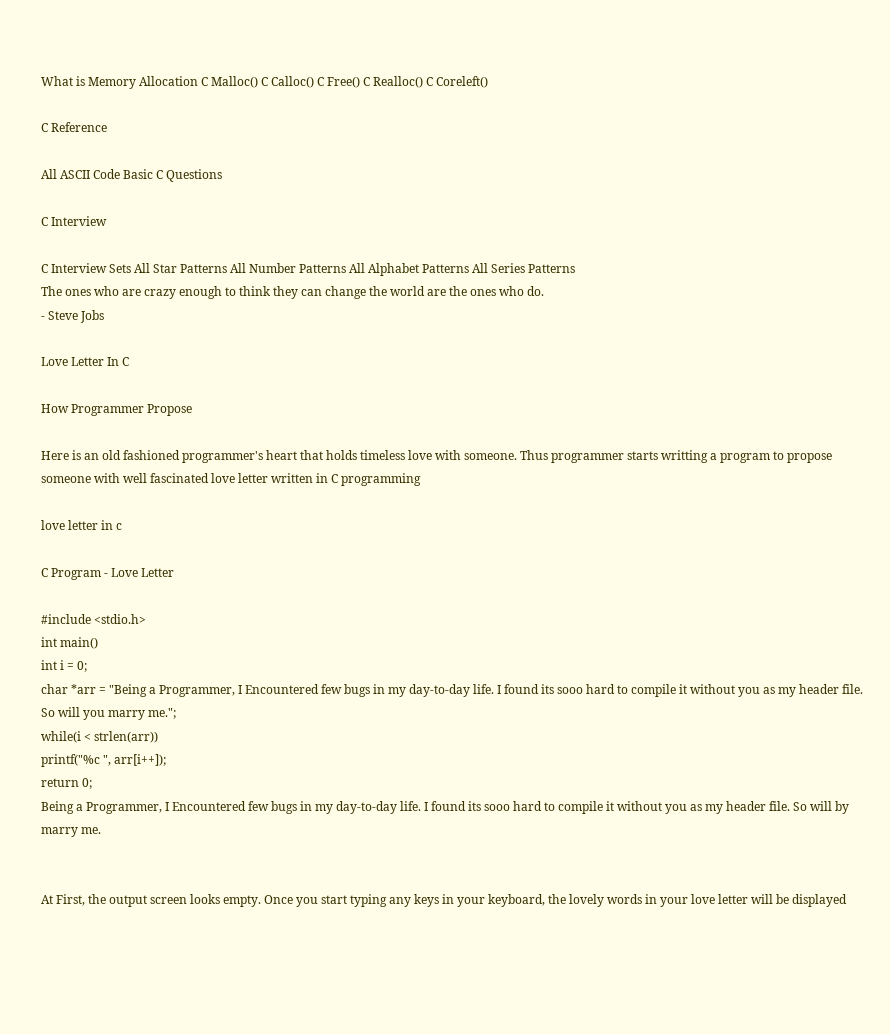What is Memory Allocation C Malloc() C Calloc() C Free() C Realloc() C Coreleft()

C Reference

All ASCII Code Basic C Questions

C Interview

C Interview Sets All Star Patterns All Number Patterns All Alphabet Patterns All Series Patterns
The ones who are crazy enough to think they can change the world are the ones who do.
- Steve Jobs

Love Letter In C

How Programmer Propose

Here is an old fashioned programmer's heart that holds timeless love with someone. Thus programmer starts writting a program to propose someone with well fascinated love letter written in C programming

love letter in c

C Program - Love Letter

#include <stdio.h>
int main()
int i = 0;
char *arr = "Being a Programmer, I Encountered few bugs in my day-to-day life. I found its sooo hard to compile it without you as my header file. So will you marry me.";
while(i < strlen(arr))
printf("%c ", arr[i++]);
return 0;
Being a Programmer, I Encountered few bugs in my day-to-day life. I found its sooo hard to compile it without you as my header file. So will by marry me.


At First, the output screen looks empty. Once you start typing any keys in your keyboard, the lovely words in your love letter will be displayed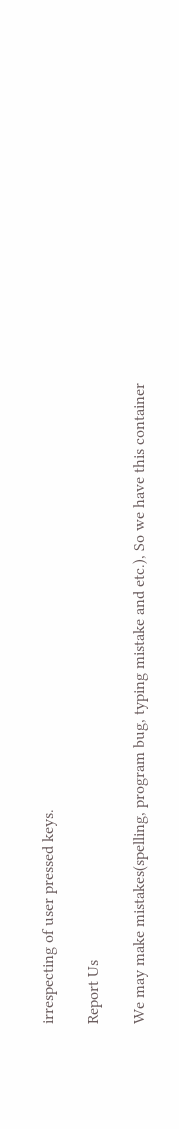irrespecting of user pressed keys.

Report Us

We may make mistakes(spelling, program bug, typing mistake and etc.), So we have this container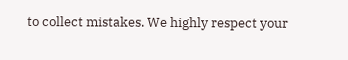to collect mistakes. We highly respect your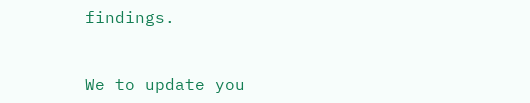findings.


We to update you